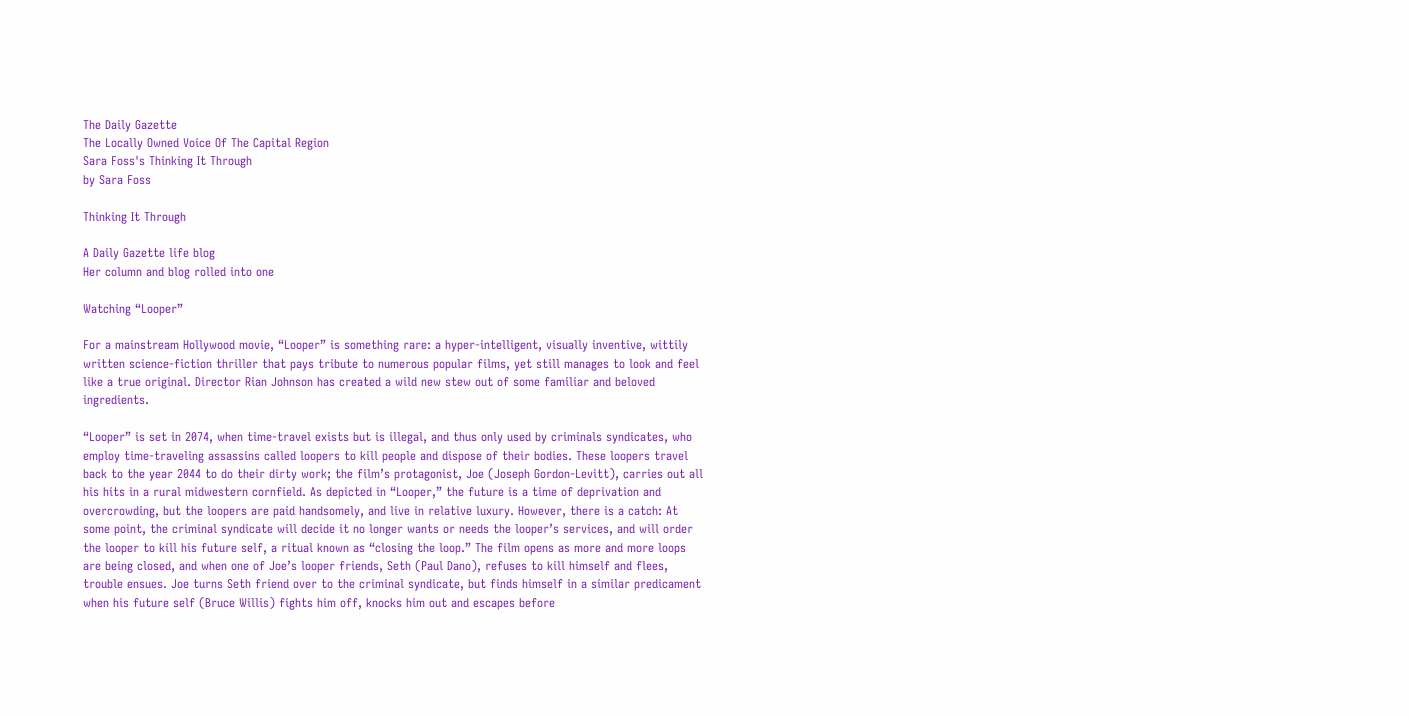The Daily Gazette
The Locally Owned Voice Of The Capital Region
Sara Foss's Thinking It Through
by Sara Foss

Thinking It Through

A Daily Gazette life blog
Her column and blog rolled into one

Watching “Looper”

For a mainstream Hollywood movie, “Looper” is something rare: a hyper-intelligent, visually inventive, wittily written science-fiction thriller that pays tribute to numerous popular films, yet still manages to look and feel like a true original. Director Rian Johnson has created a wild new stew out of some familiar and beloved ingredients.

“Looper” is set in 2074, when time-travel exists but is illegal, and thus only used by criminals syndicates, who employ time-traveling assassins called loopers to kill people and dispose of their bodies. These loopers travel back to the year 2044 to do their dirty work; the film’s protagonist, Joe (Joseph Gordon-Levitt), carries out all his hits in a rural midwestern cornfield. As depicted in “Looper,” the future is a time of deprivation and overcrowding, but the loopers are paid handsomely, and live in relative luxury. However, there is a catch: At some point, the criminal syndicate will decide it no longer wants or needs the looper’s services, and will order the looper to kill his future self, a ritual known as “closing the loop.” The film opens as more and more loops are being closed, and when one of Joe’s looper friends, Seth (Paul Dano), refuses to kill himself and flees, trouble ensues. Joe turns Seth friend over to the criminal syndicate, but finds himself in a similar predicament when his future self (Bruce Willis) fights him off, knocks him out and escapes before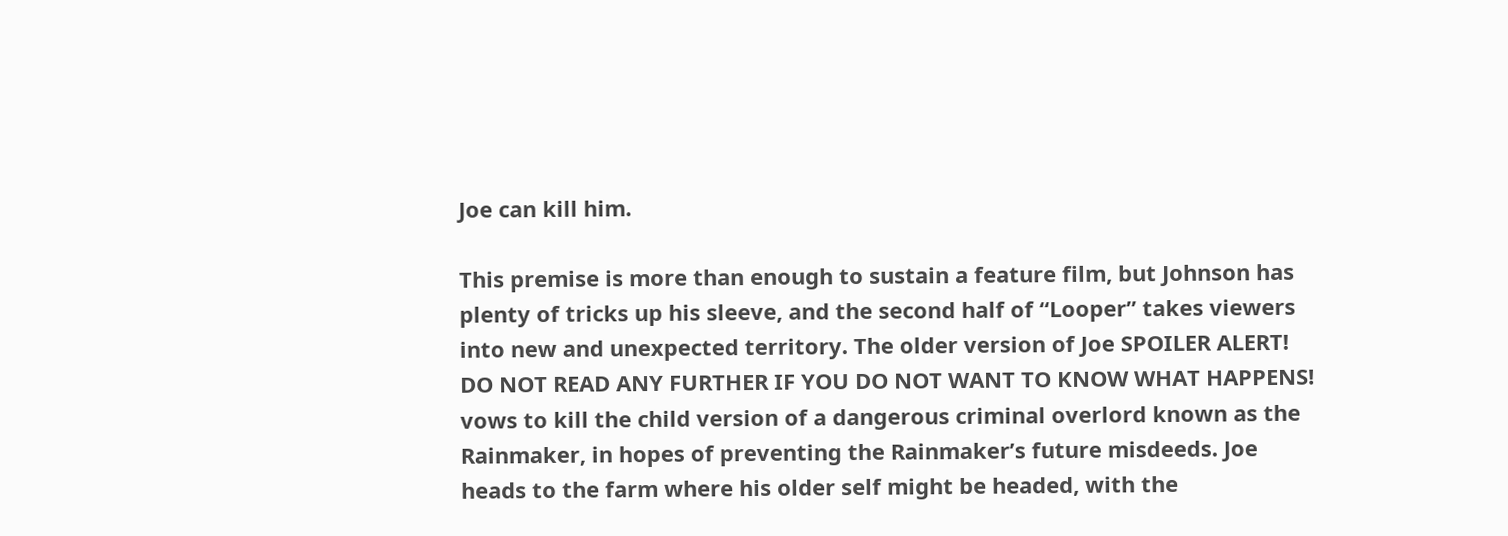Joe can kill him.

This premise is more than enough to sustain a feature film, but Johnson has plenty of tricks up his sleeve, and the second half of “Looper” takes viewers into new and unexpected territory. The older version of Joe SPOILER ALERT! DO NOT READ ANY FURTHER IF YOU DO NOT WANT TO KNOW WHAT HAPPENS! vows to kill the child version of a dangerous criminal overlord known as the Rainmaker, in hopes of preventing the Rainmaker’s future misdeeds. Joe heads to the farm where his older self might be headed, with the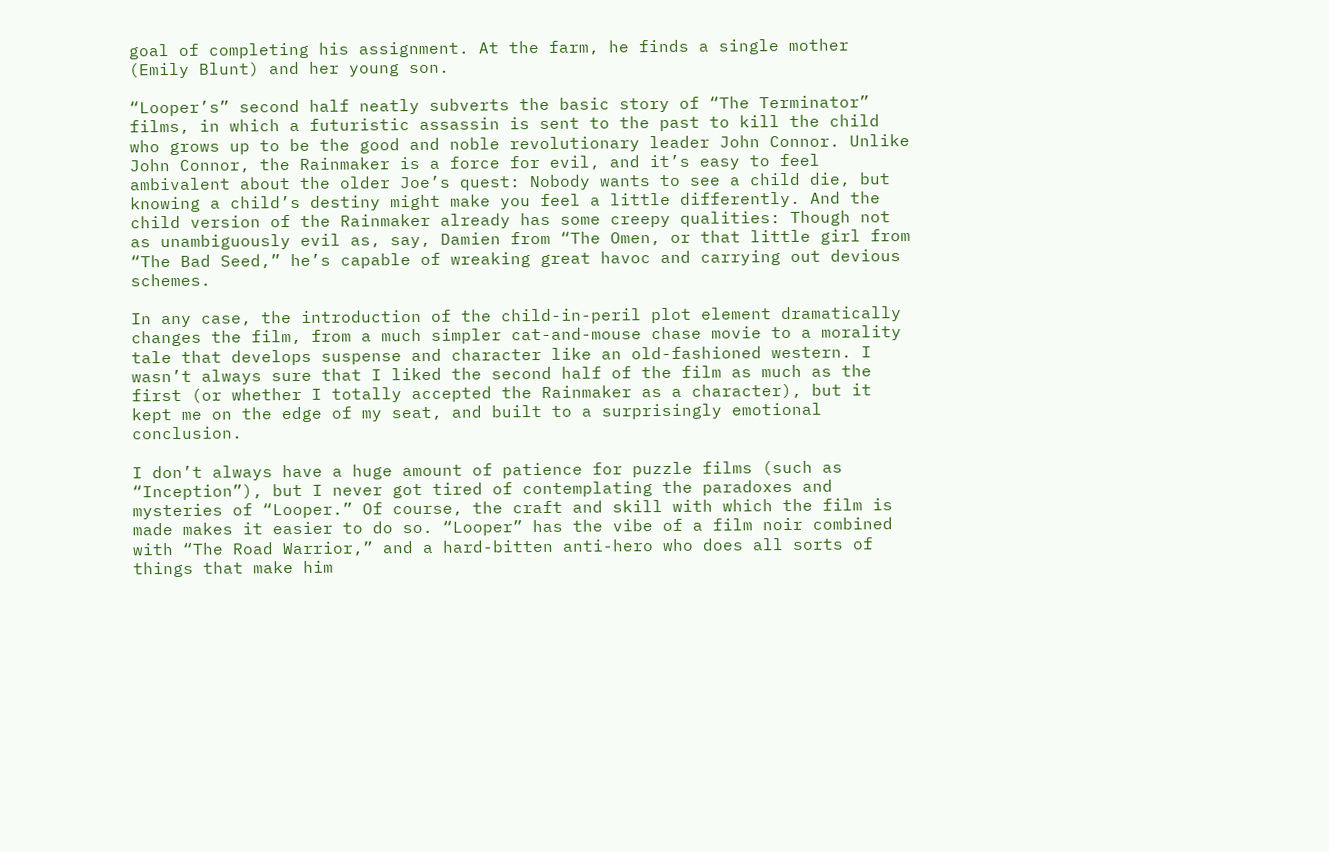goal of completing his assignment. At the farm, he finds a single mother (Emily Blunt) and her young son.

“Looper’s” second half neatly subverts the basic story of “The Terminator” films, in which a futuristic assassin is sent to the past to kill the child who grows up to be the good and noble revolutionary leader John Connor. Unlike John Connor, the Rainmaker is a force for evil, and it’s easy to feel ambivalent about the older Joe’s quest: Nobody wants to see a child die, but knowing a child’s destiny might make you feel a little differently. And the child version of the Rainmaker already has some creepy qualities: Though not as unambiguously evil as, say, Damien from “The Omen, or that little girl from “The Bad Seed,” he’s capable of wreaking great havoc and carrying out devious schemes.

In any case, the introduction of the child-in-peril plot element dramatically changes the film, from a much simpler cat-and-mouse chase movie to a morality tale that develops suspense and character like an old-fashioned western. I wasn’t always sure that I liked the second half of the film as much as the first (or whether I totally accepted the Rainmaker as a character), but it kept me on the edge of my seat, and built to a surprisingly emotional conclusion.

I don’t always have a huge amount of patience for puzzle films (such as “Inception”), but I never got tired of contemplating the paradoxes and mysteries of “Looper.” Of course, the craft and skill with which the film is made makes it easier to do so. “Looper” has the vibe of a film noir combined with “The Road Warrior,” and a hard-bitten anti-hero who does all sorts of things that make him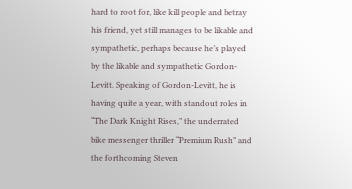hard to root for, like kill people and betray his friend, yet still manages to be likable and sympathetic, perhaps because he’s played by the likable and sympathetic Gordon-Levitt. Speaking of Gordon-Levitt, he is having quite a year, with standout roles in “The Dark Knight Rises,” the underrated bike messenger thriller “Premium Rush” and the forthcoming Steven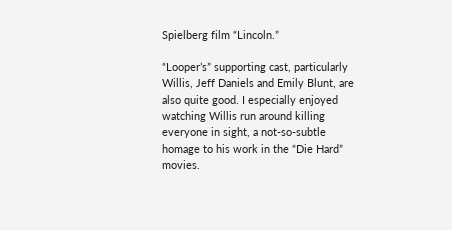Spielberg film “Lincoln.”

“Looper’s” supporting cast, particularly Willis, Jeff Daniels and Emily Blunt, are also quite good. I especially enjoyed watching Willis run around killing everyone in sight, a not-so-subtle homage to his work in the “Die Hard” movies.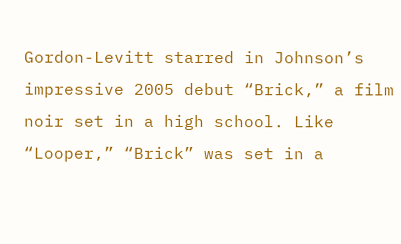Gordon-Levitt starred in Johnson’s impressive 2005 debut “Brick,” a film noir set in a high school. Like “Looper,” “Brick” was set in a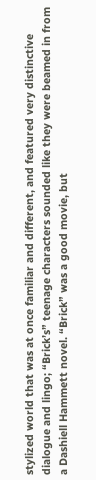stylized world that was at once familiar and different, and featured very distinctive dialogue and lingo; “Brick’s” teenage characters sounded like they were beamed in from a Dashiell Hammett novel. “Brick” was a good movie, but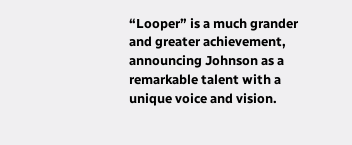“Looper” is a much grander and greater achievement, announcing Johnson as a remarkable talent with a unique voice and vision.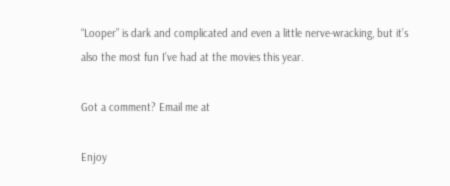“Looper” is dark and complicated and even a little nerve-wracking, but it’s also the most fun I’ve had at the movies this year.

Got a comment? Email me at

Enjoy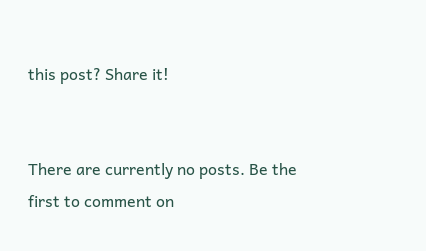this post? Share it!


There are currently no posts. Be the first to comment on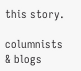this story.

columnists & blogs